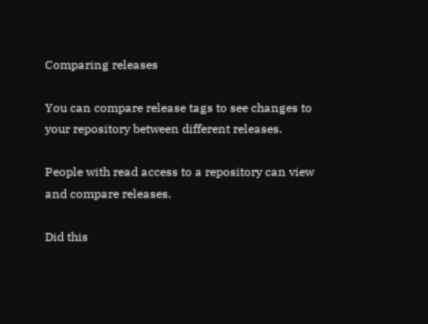Comparing releases

You can compare release tags to see changes to your repository between different releases.

People with read access to a repository can view and compare releases.

Did this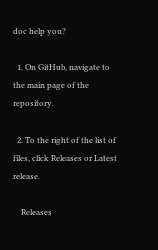doc help you?

  1. On GitHub, navigate to the main page of the repository.

  2. To the right of the list of files, click Releases or Latest release.

    Releases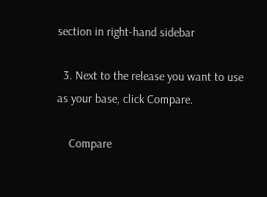section in right-hand sidebar

  3. Next to the release you want to use as your base, click Compare.

    Compare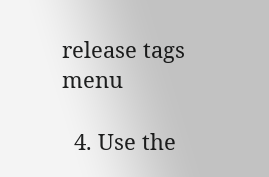release tags menu

  4. Use the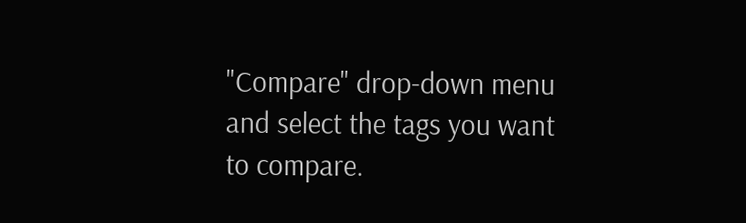"Compare" drop-down menu and select the tags you want to compare.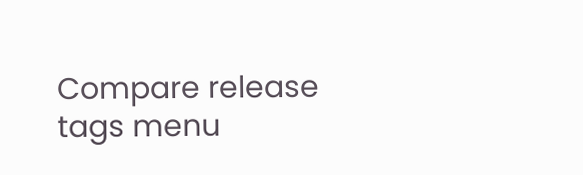Compare release tags menu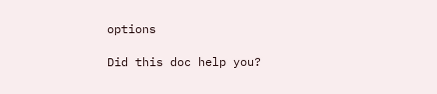options

Did this doc help you?